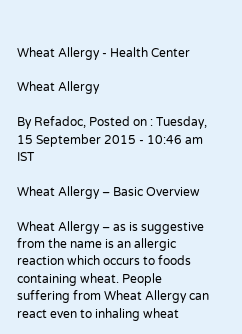Wheat Allergy - Health Center

Wheat Allergy

By Refadoc, Posted on : Tuesday, 15 September 2015 - 10:46 am IST

Wheat Allergy – Basic Overview

Wheat Allergy – as is suggestive from the name is an allergic reaction which occurs to foods containing wheat. People suffering from Wheat Allergy can react even to inhaling wheat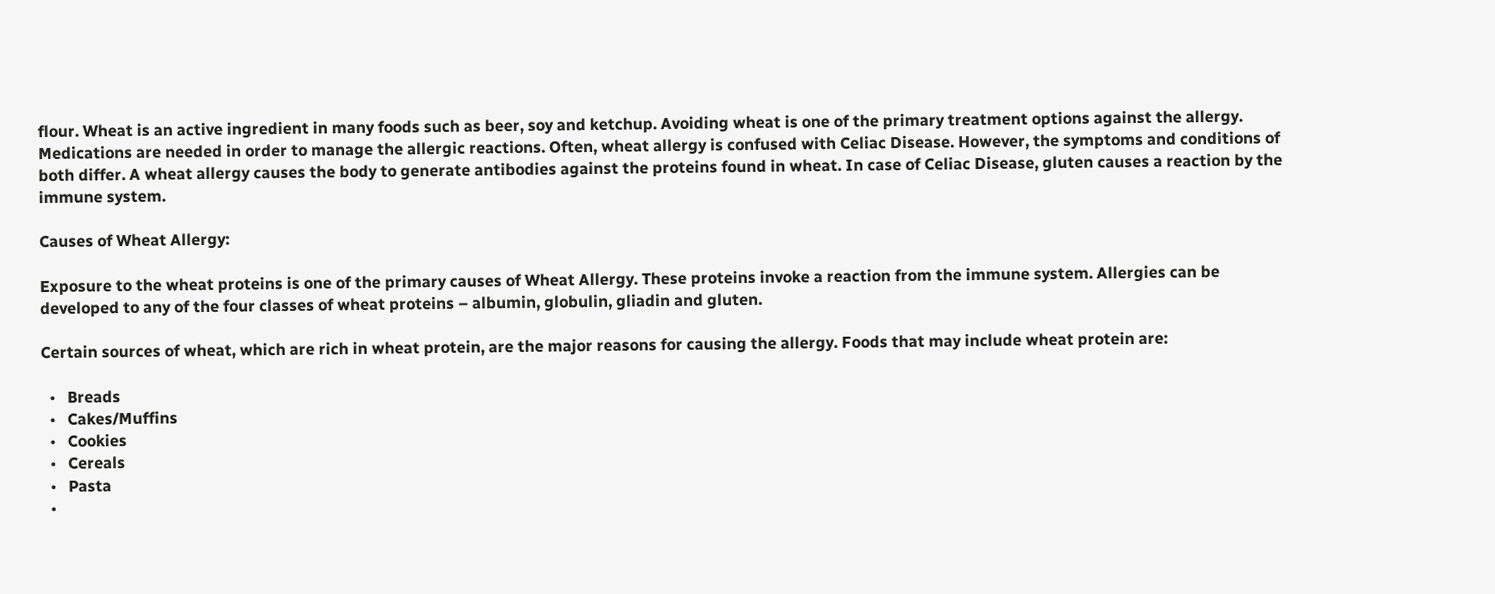flour. Wheat is an active ingredient in many foods such as beer, soy and ketchup. Avoiding wheat is one of the primary treatment options against the allergy. Medications are needed in order to manage the allergic reactions. Often, wheat allergy is confused with Celiac Disease. However, the symptoms and conditions of both differ. A wheat allergy causes the body to generate antibodies against the proteins found in wheat. In case of Celiac Disease, gluten causes a reaction by the immune system.

Causes of Wheat Allergy:

Exposure to the wheat proteins is one of the primary causes of Wheat Allergy. These proteins invoke a reaction from the immune system. Allergies can be developed to any of the four classes of wheat proteins – albumin, globulin, gliadin and gluten.

Certain sources of wheat, which are rich in wheat protein, are the major reasons for causing the allergy. Foods that may include wheat protein are:

  •   Breads
  •   Cakes/Muffins
  •   Cookies
  •   Cereals
  •   Pasta
  •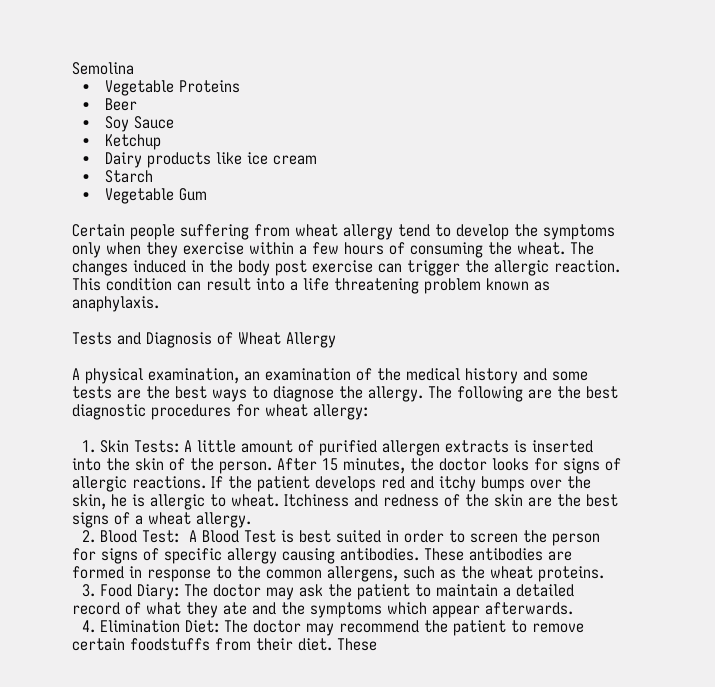Semolina
  •   Vegetable Proteins
  •   Beer
  •   Soy Sauce
  •   Ketchup
  •   Dairy products like ice cream
  •   Starch
  •   Vegetable Gum

Certain people suffering from wheat allergy tend to develop the symptoms only when they exercise within a few hours of consuming the wheat. The changes induced in the body post exercise can trigger the allergic reaction. This condition can result into a life threatening problem known as anaphylaxis.

Tests and Diagnosis of Wheat Allergy

A physical examination, an examination of the medical history and some tests are the best ways to diagnose the allergy. The following are the best diagnostic procedures for wheat allergy:

  1. Skin Tests: A little amount of purified allergen extracts is inserted into the skin of the person. After 15 minutes, the doctor looks for signs of allergic reactions. If the patient develops red and itchy bumps over the skin, he is allergic to wheat. Itchiness and redness of the skin are the best signs of a wheat allergy.
  2. Blood Test:  A Blood Test is best suited in order to screen the person for signs of specific allergy causing antibodies. These antibodies are formed in response to the common allergens, such as the wheat proteins.
  3. Food Diary: The doctor may ask the patient to maintain a detailed record of what they ate and the symptoms which appear afterwards.
  4. Elimination Diet: The doctor may recommend the patient to remove certain foodstuffs from their diet. These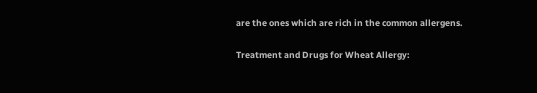are the ones which are rich in the common allergens.

Treatment and Drugs for Wheat Allergy: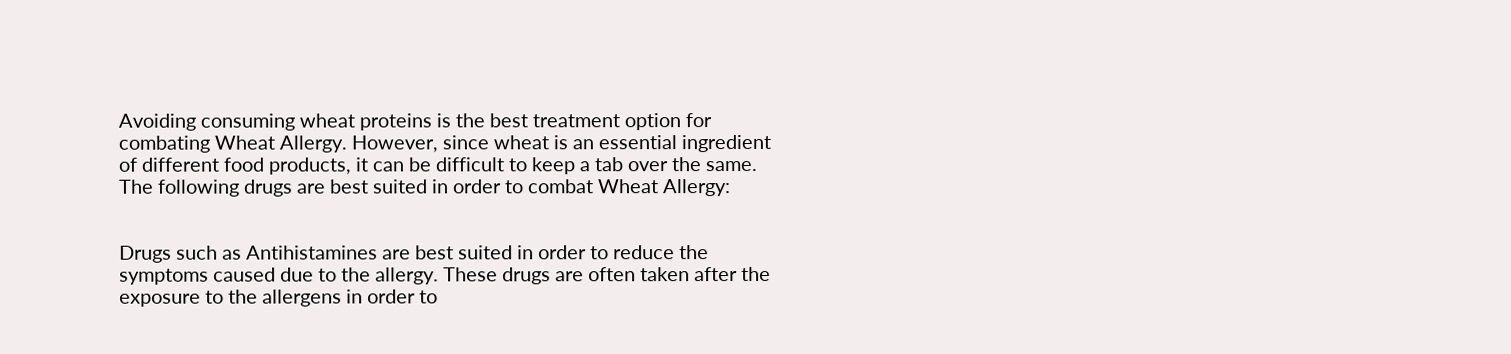Avoiding consuming wheat proteins is the best treatment option for combating Wheat Allergy. However, since wheat is an essential ingredient of different food products, it can be difficult to keep a tab over the same. The following drugs are best suited in order to combat Wheat Allergy:


Drugs such as Antihistamines are best suited in order to reduce the symptoms caused due to the allergy. These drugs are often taken after the exposure to the allergens in order to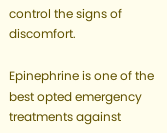control the signs of discomfort.

Epinephrine is one of the best opted emergency treatments against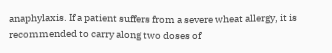anaphylaxis. If a patient suffers from a severe wheat allergy, it is recommended to carry along two doses of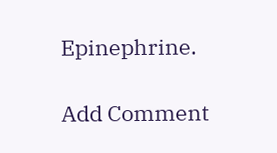Epinephrine.

Add Comment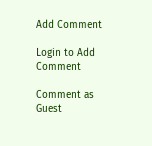Add Comment

Login to Add Comment

Comment as Guest